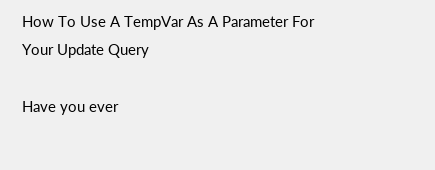How To Use A TempVar As A Parameter For Your Update Query

Have you ever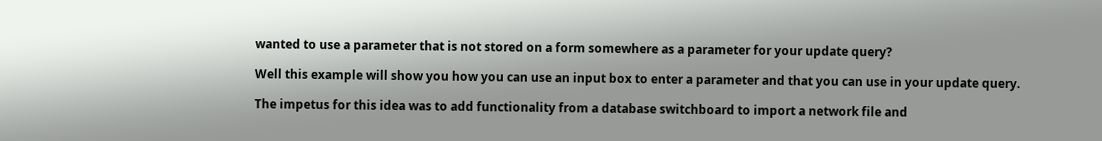wanted to use a parameter that is not stored on a form somewhere as a parameter for your update query?

Well this example will show you how you can use an input box to enter a parameter and that you can use in your update query.

The impetus for this idea was to add functionality from a database switchboard to import a network file and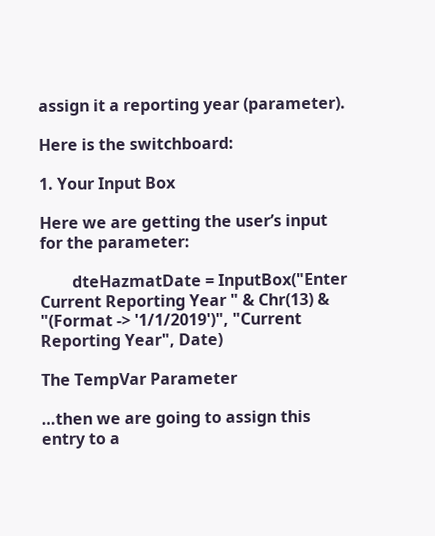assign it a reporting year (parameter).

Here is the switchboard:

1. Your Input Box

Here we are getting the user’s input for the parameter:

        dteHazmatDate = InputBox("Enter Current Reporting Year " & Chr(13) & "(Format -> '1/1/2019')", "Current Reporting Year", Date)

The TempVar Parameter

…then we are going to assign this entry to a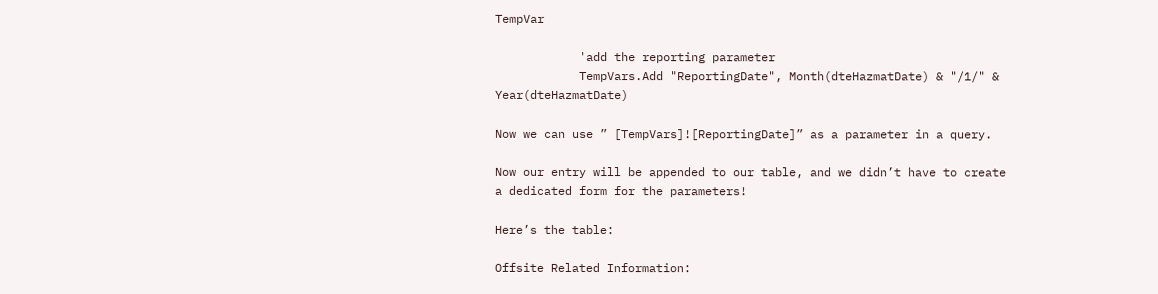TempVar

            'add the reporting parameter
            TempVars.Add "ReportingDate", Month(dteHazmatDate) & "/1/" & Year(dteHazmatDate)

Now we can use ” [TempVars]![ReportingDate]” as a parameter in a query.

Now our entry will be appended to our table, and we didn’t have to create a dedicated form for the parameters!

Here’s the table:

Offsite Related Information: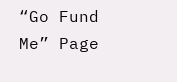“Go Fund Me” Page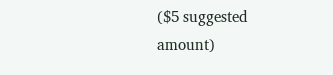($5 suggested amount)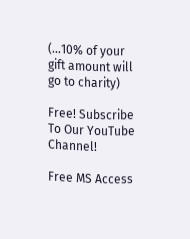(…10% of your gift amount will go to charity)

Free! Subscribe To Our YouTube Channel!

Free MS Access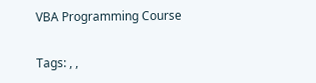VBA Programming Course

Tags: , ,